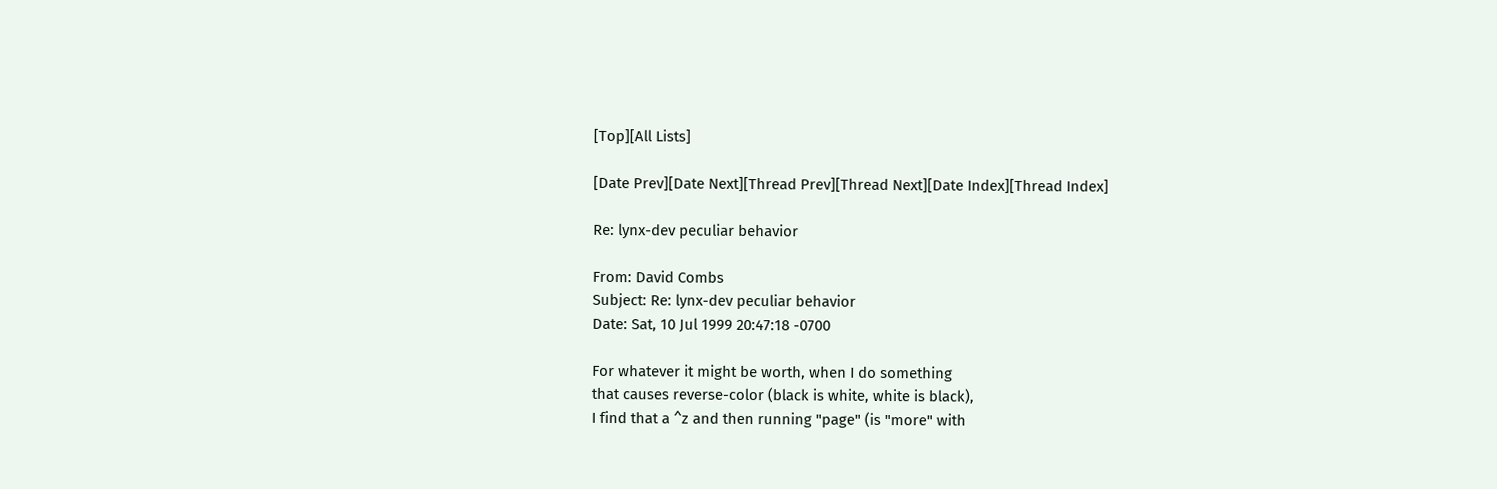[Top][All Lists]

[Date Prev][Date Next][Thread Prev][Thread Next][Date Index][Thread Index]

Re: lynx-dev peculiar behavior

From: David Combs
Subject: Re: lynx-dev peculiar behavior
Date: Sat, 10 Jul 1999 20:47:18 -0700

For whatever it might be worth, when I do something
that causes reverse-color (black is white, white is black),
I find that a ^z and then running "page" (is "more" with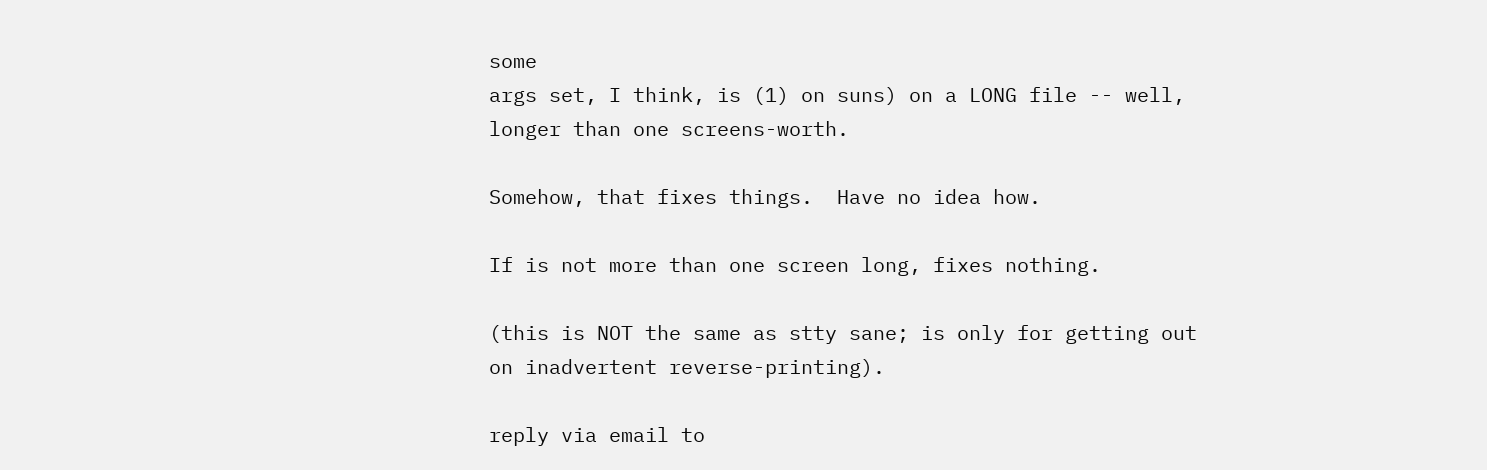some
args set, I think, is (1) on suns) on a LONG file -- well,
longer than one screens-worth.

Somehow, that fixes things.  Have no idea how.

If is not more than one screen long, fixes nothing.

(this is NOT the same as stty sane; is only for getting out
on inadvertent reverse-printing).

reply via email to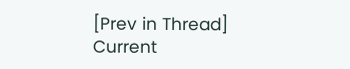[Prev in Thread] Current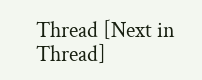Thread [Next in Thread]